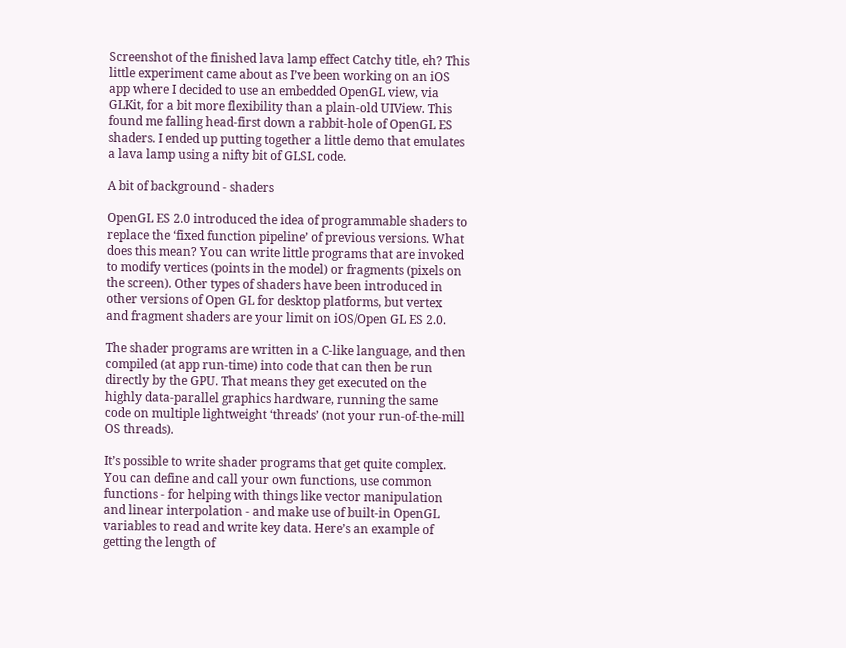Screenshot of the finished lava lamp effect Catchy title, eh? This little experiment came about as I’ve been working on an iOS app where I decided to use an embedded OpenGL view, via GLKit, for a bit more flexibility than a plain-old UIView. This found me falling head-first down a rabbit-hole of OpenGL ES shaders. I ended up putting together a little demo that emulates a lava lamp using a nifty bit of GLSL code.

A bit of background - shaders

OpenGL ES 2.0 introduced the idea of programmable shaders to replace the ‘fixed function pipeline’ of previous versions. What does this mean? You can write little programs that are invoked to modify vertices (points in the model) or fragments (pixels on the screen). Other types of shaders have been introduced in other versions of Open GL for desktop platforms, but vertex and fragment shaders are your limit on iOS/Open GL ES 2.0.

The shader programs are written in a C-like language, and then compiled (at app run-time) into code that can then be run directly by the GPU. That means they get executed on the highly data-parallel graphics hardware, running the same code on multiple lightweight ‘threads’ (not your run-of-the-mill OS threads).

It’s possible to write shader programs that get quite complex. You can define and call your own functions, use common functions - for helping with things like vector manipulation and linear interpolation - and make use of built-in OpenGL variables to read and write key data. Here’s an example of getting the length of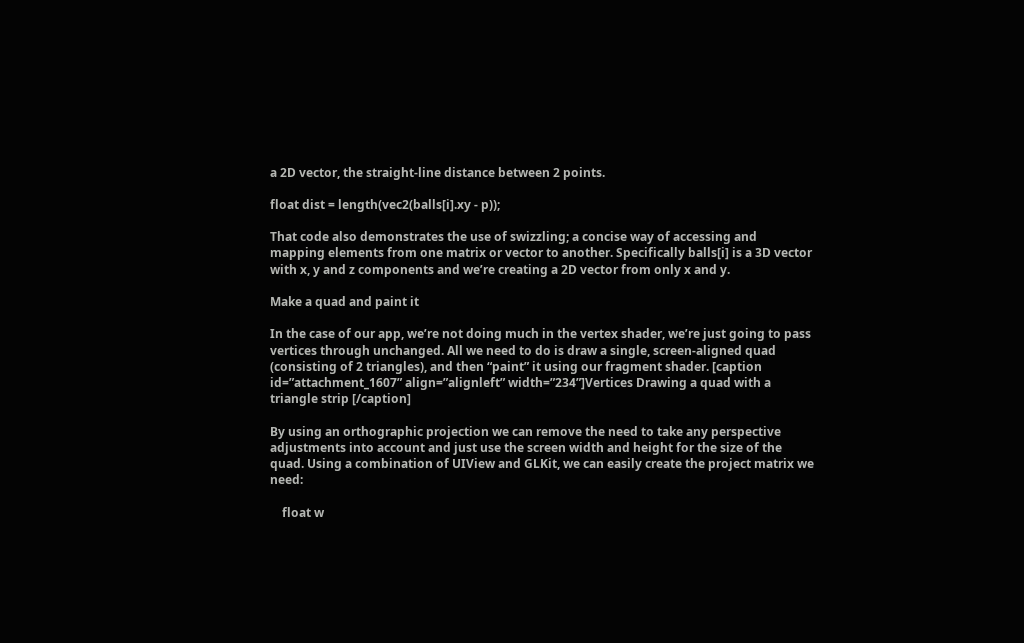a 2D vector, the straight-line distance between 2 points.

float dist = length(vec2(balls[i].xy - p));

That code also demonstrates the use of swizzling; a concise way of accessing and mapping elements from one matrix or vector to another. Specifically balls[i] is a 3D vector with x, y and z components and we’re creating a 2D vector from only x and y.

Make a quad and paint it

In the case of our app, we’re not doing much in the vertex shader, we’re just going to pass vertices through unchanged. All we need to do is draw a single, screen-aligned quad (consisting of 2 triangles), and then “paint” it using our fragment shader. [caption id=”attachment_1607” align=”alignleft” width=”234”]Vertices Drawing a quad with a triangle strip [/caption]

By using an orthographic projection we can remove the need to take any perspective adjustments into account and just use the screen width and height for the size of the quad. Using a combination of UIView and GLKit, we can easily create the project matrix we need:

    float w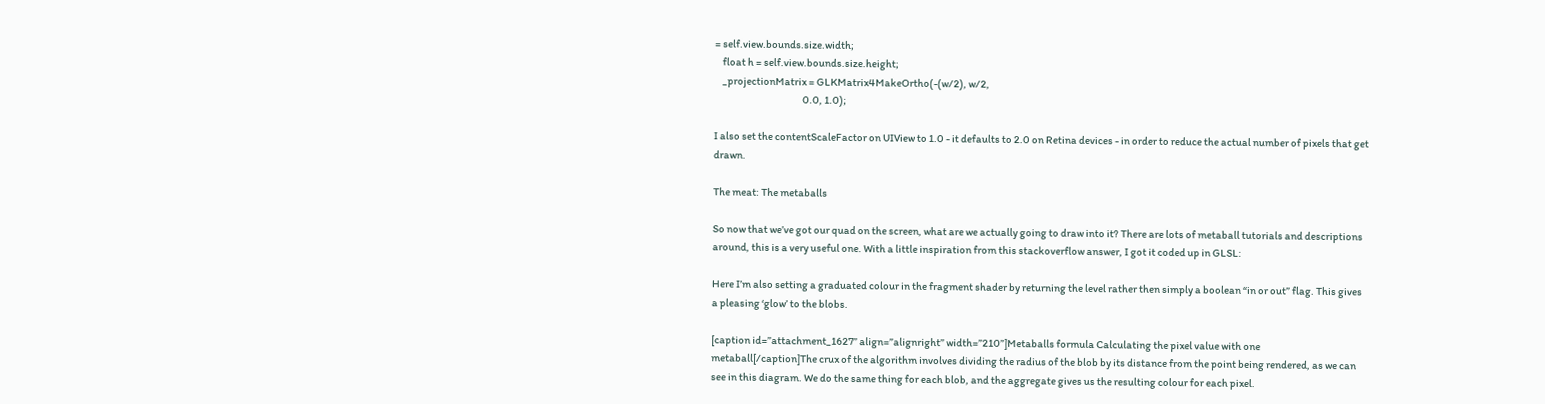= self.view.bounds.size.width;
    float h = self.view.bounds.size.height;
    _projectionMatrix = GLKMatrix4MakeOrtho(-(w/2), w/2,
                                            0.0, 1.0);

I also set the contentScaleFactor on UIView to 1.0 - it defaults to 2.0 on Retina devices - in order to reduce the actual number of pixels that get drawn.

The meat: The metaballs

So now that we’ve got our quad on the screen, what are we actually going to draw into it? There are lots of metaball tutorials and descriptions around, this is a very useful one. With a little inspiration from this stackoverflow answer, I got it coded up in GLSL:

Here I’m also setting a graduated colour in the fragment shader by returning the level rather then simply a boolean “in or out” flag. This gives a pleasing ‘glow’ to the blobs.

[caption id=”attachment_1627” align=”alignright” width=”210”]Metaballs formula Calculating the pixel value with one metaball[/caption]The crux of the algorithm involves dividing the radius of the blob by its distance from the point being rendered, as we can see in this diagram. We do the same thing for each blob, and the aggregate gives us the resulting colour for each pixel.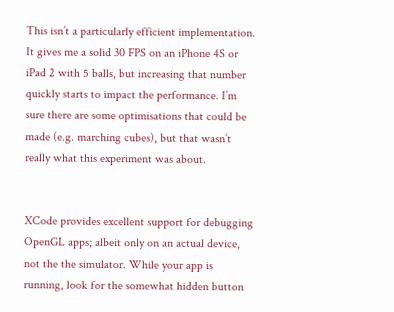This isn’t a particularly efficient implementation. It gives me a solid 30 FPS on an iPhone 4S or iPad 2 with 5 balls, but increasing that number quickly starts to impact the performance. I’m sure there are some optimisations that could be made (e.g. marching cubes), but that wasn’t really what this experiment was about.


XCode provides excellent support for debugging OpenGL apps; albeit only on an actual device, not the the simulator. While your app is running, look for the somewhat hidden button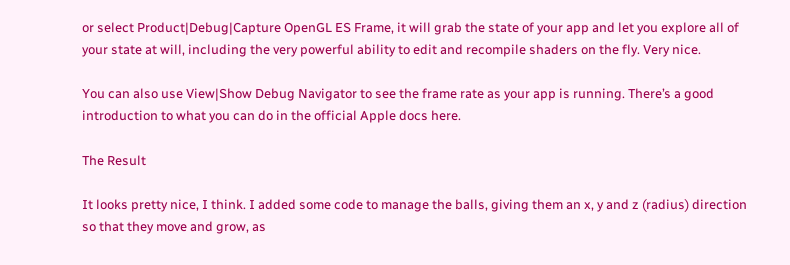or select Product|Debug|Capture OpenGL ES Frame, it will grab the state of your app and let you explore all of your state at will, including the very powerful ability to edit and recompile shaders on the fly. Very nice.

You can also use View|Show Debug Navigator to see the frame rate as your app is running. There’s a good introduction to what you can do in the official Apple docs here.

The Result

It looks pretty nice, I think. I added some code to manage the balls, giving them an x, y and z (radius) direction so that they move and grow, as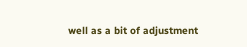well as a bit of adjustment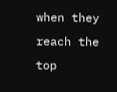when they reach the top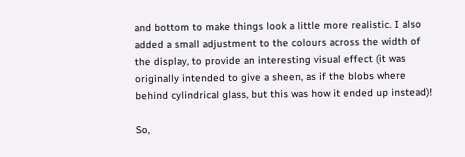and bottom to make things look a little more realistic. I also added a small adjustment to the colours across the width of the display, to provide an interesting visual effect (it was originally intended to give a sheen, as if the blobs where behind cylindrical glass, but this was how it ended up instead)!

So,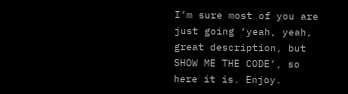I’m sure most of you are just going ‘yeah, yeah, great description, but SHOW ME THE CODE’, so here it is. Enjoy.